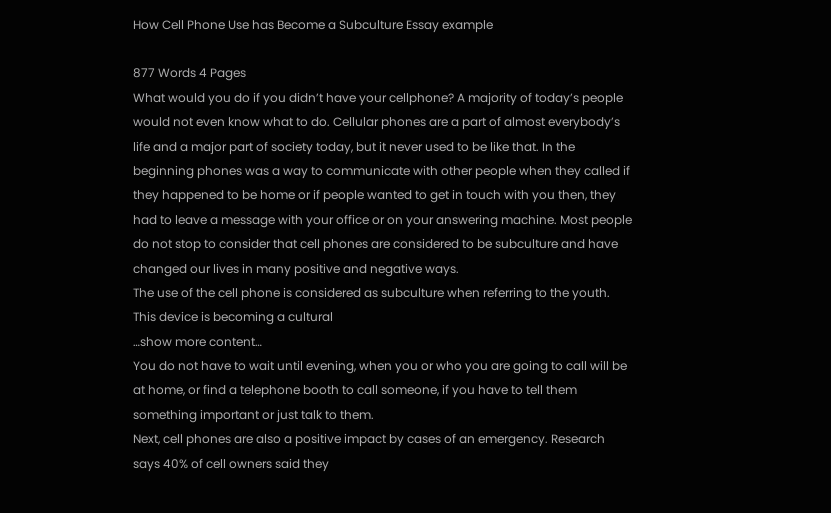How Cell Phone Use has Become a Subculture Essay example

877 Words 4 Pages
What would you do if you didn’t have your cellphone? A majority of today’s people would not even know what to do. Cellular phones are a part of almost everybody’s life and a major part of society today, but it never used to be like that. In the beginning phones was a way to communicate with other people when they called if they happened to be home or if people wanted to get in touch with you then, they had to leave a message with your office or on your answering machine. Most people do not stop to consider that cell phones are considered to be subculture and have changed our lives in many positive and negative ways.
The use of the cell phone is considered as subculture when referring to the youth. This device is becoming a cultural
…show more content…
You do not have to wait until evening, when you or who you are going to call will be at home, or find a telephone booth to call someone, if you have to tell them something important or just talk to them.
Next, cell phones are also a positive impact by cases of an emergency. Research says 40% of cell owners said they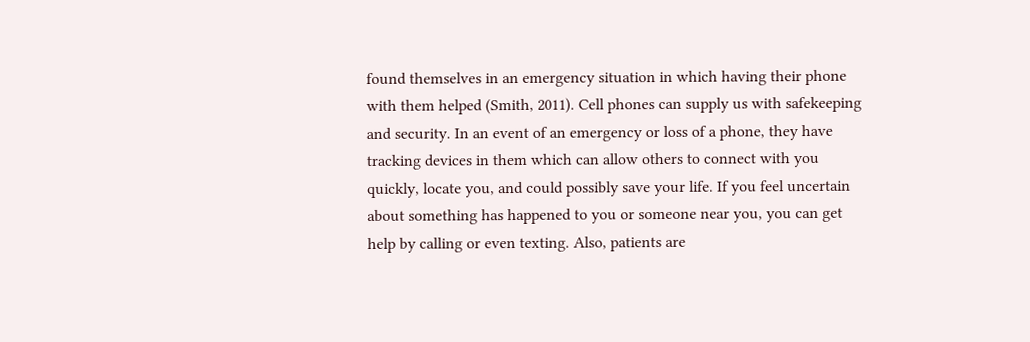found themselves in an emergency situation in which having their phone with them helped (Smith, 2011). Cell phones can supply us with safekeeping and security. In an event of an emergency or loss of a phone, they have tracking devices in them which can allow others to connect with you quickly, locate you, and could possibly save your life. If you feel uncertain about something has happened to you or someone near you, you can get help by calling or even texting. Also, patients are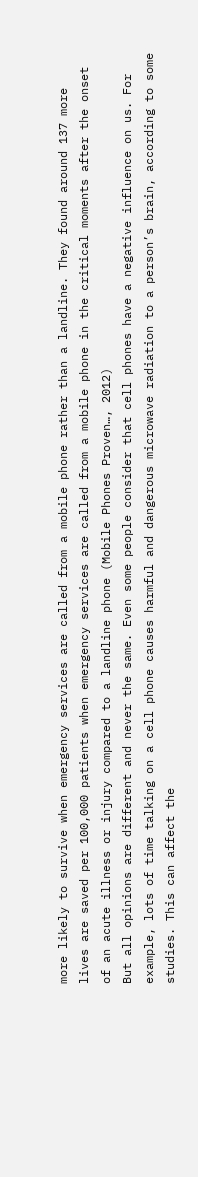more likely to survive when emergency services are called from a mobile phone rather than a landline. They found around 137 more lives are saved per 100,000 patients when emergency services are called from a mobile phone in the critical moments after the onset of an acute illness or injury compared to a landline phone (Mobile Phones Proven…, 2012)
But all opinions are different and never the same. Even some people consider that cell phones have a negative influence on us. For example, lots of time talking on a cell phone causes harmful and dangerous microwave radiation to a person’s brain, according to some studies. This can affect the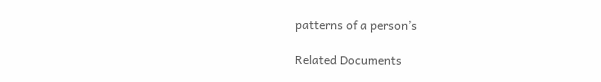patterns of a person’s

Related Documents